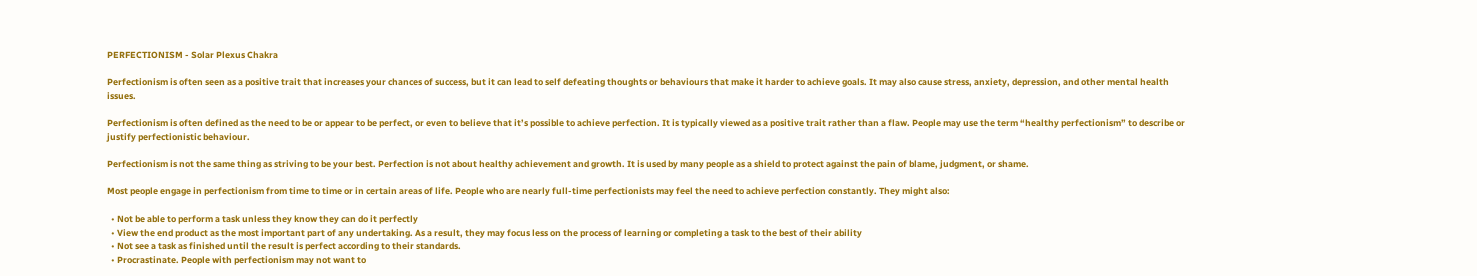PERFECTIONISM - Solar Plexus Chakra

Perfectionism is often seen as a positive trait that increases your chances of success, but it can lead to self defeating thoughts or behaviours that make it harder to achieve goals. It may also cause stress, anxiety, depression, and other mental health issues.

Perfectionism is often defined as the need to be or appear to be perfect, or even to believe that it’s possible to achieve perfection. It is typically viewed as a positive trait rather than a flaw. People may use the term “healthy perfectionism” to describe or justify perfectionistic behaviour.

Perfectionism is not the same thing as striving to be your best. Perfection is not about healthy achievement and growth. It is used by many people as a shield to protect against the pain of blame, judgment, or shame.

Most people engage in perfectionism from time to time or in certain areas of life. People who are nearly full-time perfectionists may feel the need to achieve perfection constantly. They might also:

  • Not be able to perform a task unless they know they can do it perfectly
  • View the end product as the most important part of any undertaking. As a result, they may focus less on the process of learning or completing a task to the best of their ability
  • Not see a task as finished until the result is perfect according to their standards.
  • Procrastinate. People with perfectionism may not want to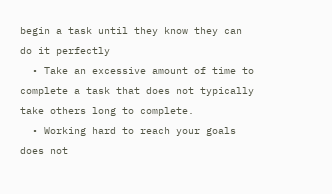begin a task until they know they can do it perfectly
  • Take an excessive amount of time to complete a task that does not typically take others long to complete.
  • Working hard to reach your goals does not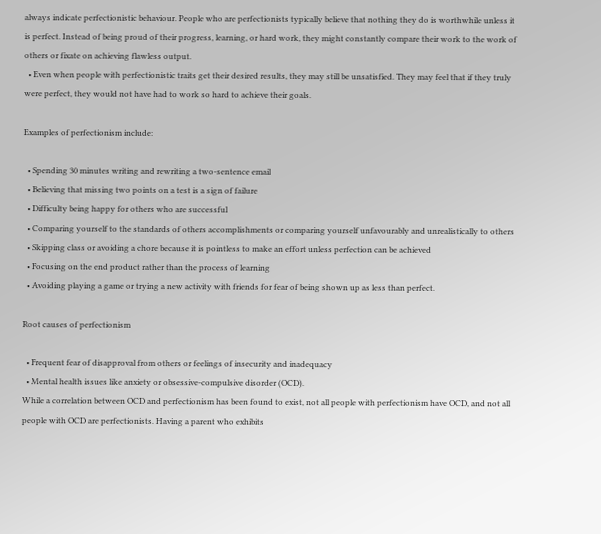always indicate perfectionistic behaviour. People who are perfectionists typically believe that nothing they do is worthwhile unless it is perfect. Instead of being proud of their progress, learning, or hard work, they might constantly compare their work to the work of others or fixate on achieving flawless output.
  • Even when people with perfectionistic traits get their desired results, they may still be unsatisfied. They may feel that if they truly were perfect, they would not have had to work so hard to achieve their goals.

Examples of perfectionism include:

  • Spending 30 minutes writing and rewriting a two-sentence email
  • Believing that missing two points on a test is a sign of failure
  • Difficulty being happy for others who are successful
  • Comparing yourself to the standards of others accomplishments or comparing yourself unfavourably and unrealistically to others
  • Skipping class or avoiding a chore because it is pointless to make an effort unless perfection can be achieved
  • Focusing on the end product rather than the process of learning
  • Avoiding playing a game or trying a new activity with friends for fear of being shown up as less than perfect.

Root causes of perfectionism

  • Frequent fear of disapproval from others or feelings of insecurity and inadequacy
  • Mental health issues like anxiety or obsessive-compulsive disorder (OCD).
While a correlation between OCD and perfectionism has been found to exist, not all people with perfectionism have OCD, and not all people with OCD are perfectionists. Having a parent who exhibits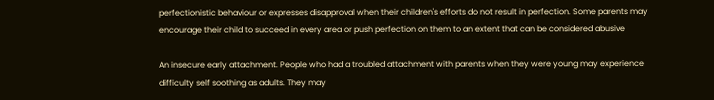perfectionistic behaviour or expresses disapproval when their children's efforts do not result in perfection. Some parents may encourage their child to succeed in every area or push perfection on them to an extent that can be considered abusive

An insecure early attachment. People who had a troubled attachment with parents when they were young may experience difficulty self soothing as adults. They may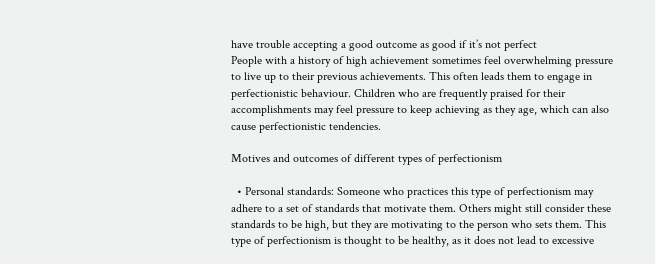have trouble accepting a good outcome as good if it’s not perfect
People with a history of high achievement sometimes feel overwhelming pressure to live up to their previous achievements. This often leads them to engage in perfectionistic behaviour. Children who are frequently praised for their accomplishments may feel pressure to keep achieving as they age, which can also cause perfectionistic tendencies.

Motives and outcomes of different types of perfectionism

  • Personal standards: Someone who practices this type of perfectionism may adhere to a set of standards that motivate them. Others might still consider these standards to be high, but they are motivating to the person who sets them. This type of perfectionism is thought to be healthy, as it does not lead to excessive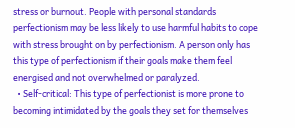stress or burnout. People with personal standards perfectionism may be less likely to use harmful habits to cope with stress brought on by perfectionism. A person only has this type of perfectionism if their goals make them feel energised and not overwhelmed or paralyzed.
  • Self-critical: This type of perfectionist is more prone to becoming intimidated by the goals they set for themselves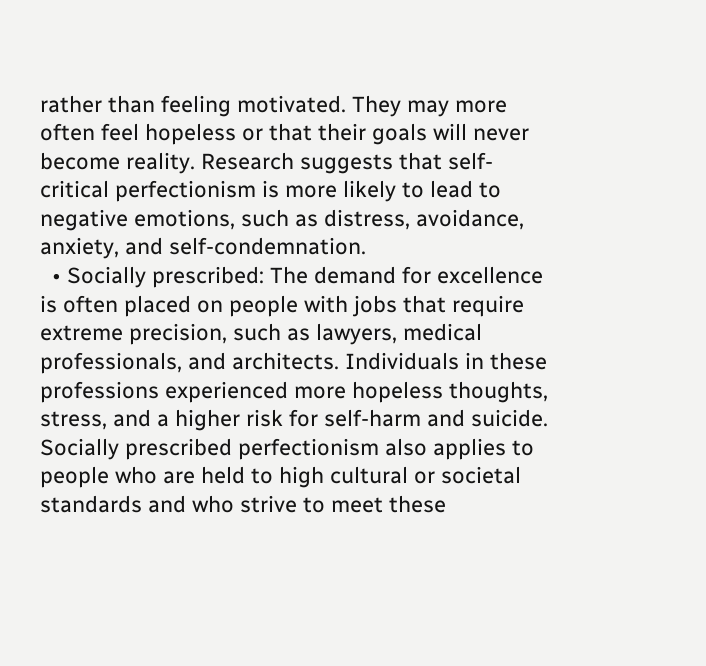rather than feeling motivated. They may more often feel hopeless or that their goals will never become reality. Research suggests that self-critical perfectionism is more likely to lead to negative emotions, such as distress, avoidance, anxiety, and self-condemnation.
  • Socially prescribed: The demand for excellence is often placed on people with jobs that require extreme precision, such as lawyers, medical professionals, and architects. Individuals in these professions experienced more hopeless thoughts, stress, and a higher risk for self-harm and suicide. Socially prescribed perfectionism also applies to people who are held to high cultural or societal standards and who strive to meet these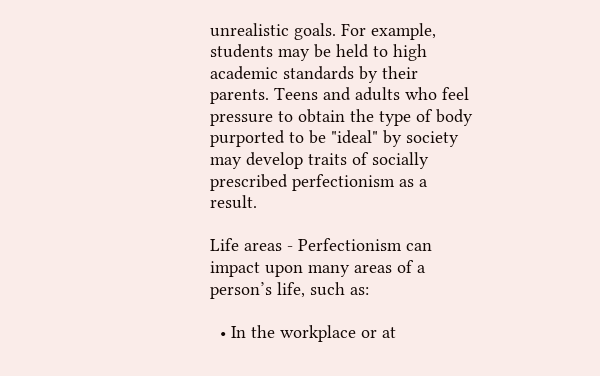unrealistic goals. For example, students may be held to high academic standards by their parents. Teens and adults who feel pressure to obtain the type of body purported to be "ideal" by society may develop traits of socially prescribed perfectionism as a result.

Life areas - Perfectionism can impact upon many areas of a person’s life, such as:

  • In the workplace or at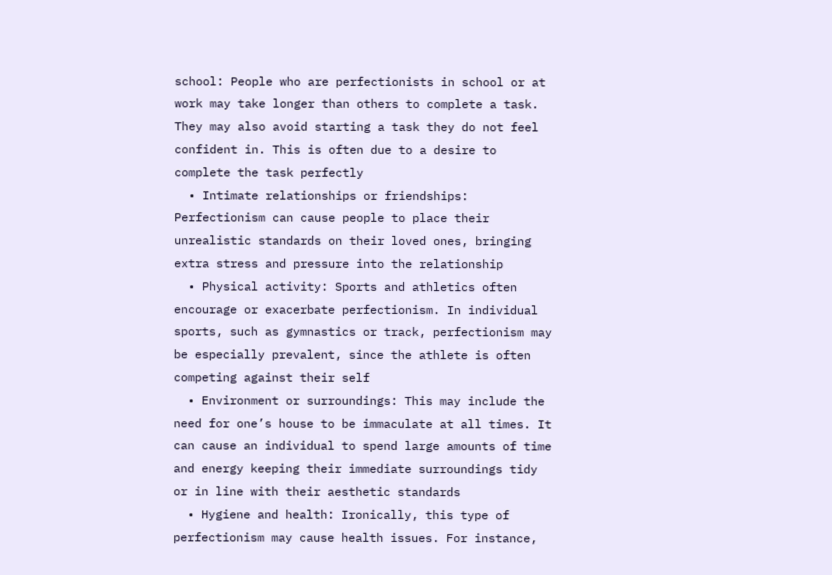school: People who are perfectionists in school or at work may take longer than others to complete a task. They may also avoid starting a task they do not feel confident in. This is often due to a desire to complete the task perfectly
  • Intimate relationships or friendships: Perfectionism can cause people to place their unrealistic standards on their loved ones, bringing extra stress and pressure into the relationship
  • Physical activity: Sports and athletics often encourage or exacerbate perfectionism. In individual sports, such as gymnastics or track, perfectionism may be especially prevalent, since the athlete is often competing against their self
  • Environment or surroundings: This may include the need for one’s house to be immaculate at all times. It can cause an individual to spend large amounts of time and energy keeping their immediate surroundings tidy or in line with their aesthetic standards
  • Hygiene and health: Ironically, this type of perfectionism may cause health issues. For instance,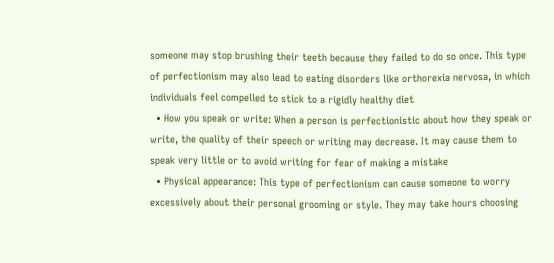someone may stop brushing their teeth because they failed to do so once. This type of perfectionism may also lead to eating disorders like orthorexia nervosa, in which individuals feel compelled to stick to a rigidly healthy diet
  • How you speak or write: When a person is perfectionistic about how they speak or write, the quality of their speech or writing may decrease. It may cause them to speak very little or to avoid writing for fear of making a mistake
  • Physical appearance: This type of perfectionism can cause someone to worry excessively about their personal grooming or style. They may take hours choosing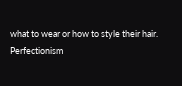what to wear or how to style their hair. Perfectionism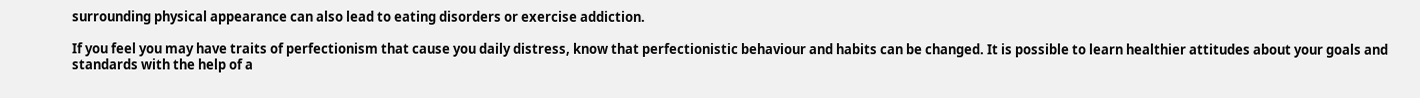surrounding physical appearance can also lead to eating disorders or exercise addiction.

If you feel you may have traits of perfectionism that cause you daily distress, know that perfectionistic behaviour and habits can be changed. It is possible to learn healthier attitudes about your goals and standards with the help of a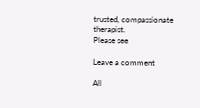trusted, compassionate therapist.
Please see

Leave a comment

All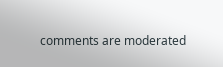comments are moderated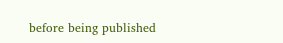before being published